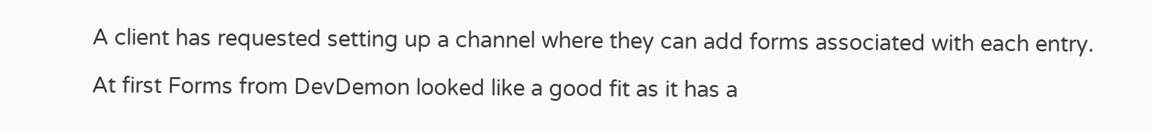A client has requested setting up a channel where they can add forms associated with each entry.

At first Forms from DevDemon looked like a good fit as it has a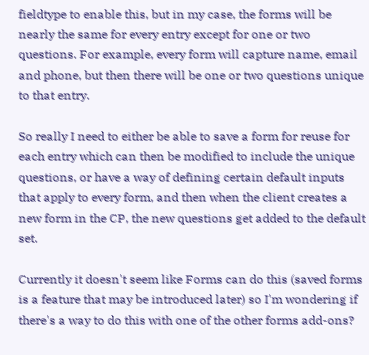fieldtype to enable this, but in my case, the forms will be nearly the same for every entry except for one or two questions. For example, every form will capture name, email and phone, but then there will be one or two questions unique to that entry.

So really I need to either be able to save a form for reuse for each entry which can then be modified to include the unique questions, or have a way of defining certain default inputs that apply to every form, and then when the client creates a new form in the CP, the new questions get added to the default set.

Currently it doesn't seem like Forms can do this (saved forms is a feature that may be introduced later) so I'm wondering if there's a way to do this with one of the other forms add-ons?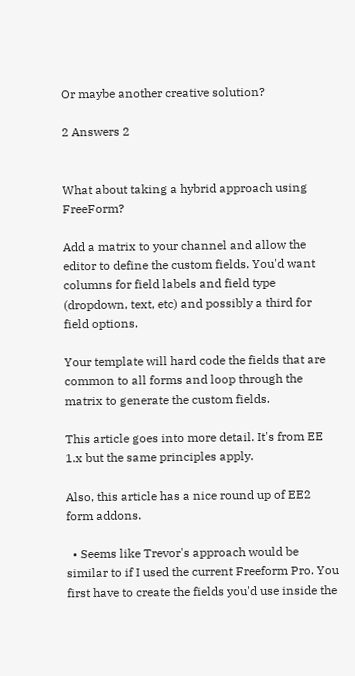Or maybe another creative solution?

2 Answers 2


What about taking a hybrid approach using FreeForm?

Add a matrix to your channel and allow the editor to define the custom fields. You'd want columns for field labels and field type (dropdown, text, etc) and possibly a third for field options.

Your template will hard code the fields that are common to all forms and loop through the matrix to generate the custom fields.

This article goes into more detail. It's from EE 1.x but the same principles apply.

Also, this article has a nice round up of EE2 form addons.

  • Seems like Trevor's approach would be similar to if I used the current Freeform Pro. You first have to create the fields you'd use inside the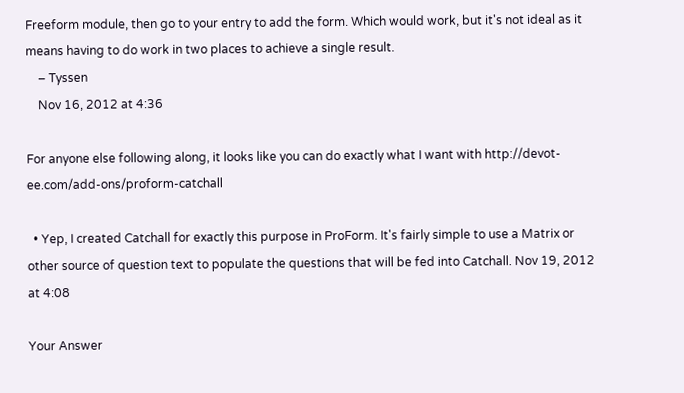Freeform module, then go to your entry to add the form. Which would work, but it's not ideal as it means having to do work in two places to achieve a single result.
    – Tyssen
    Nov 16, 2012 at 4:36

For anyone else following along, it looks like you can do exactly what I want with http://devot-ee.com/add-ons/proform-catchall

  • Yep, I created Catchall for exactly this purpose in ProForm. It's fairly simple to use a Matrix or other source of question text to populate the questions that will be fed into Catchall. Nov 19, 2012 at 4:08

Your Answer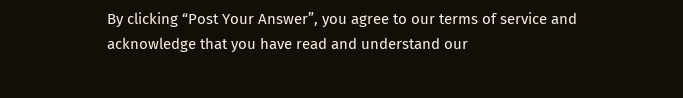By clicking “Post Your Answer”, you agree to our terms of service and acknowledge that you have read and understand our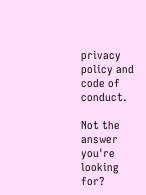privacy policy and code of conduct.

Not the answer you're looking for?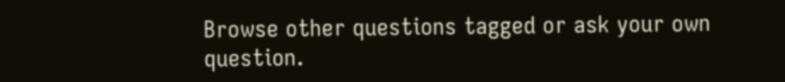Browse other questions tagged or ask your own question.